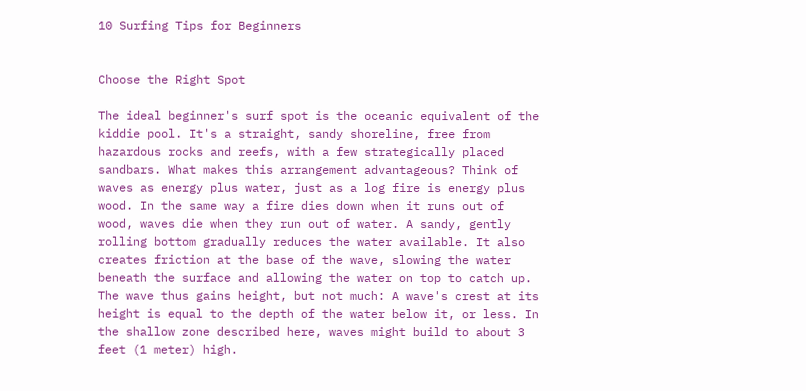10 Surfing Tips for Beginners


Choose the Right Spot

The ideal beginner's surf spot is the oceanic equivalent of the kiddie pool. It's a straight, sandy shoreline, free from hazardous rocks and reefs, with a few strategically placed sandbars. What makes this arrangement advantageous? Think of waves as energy plus water, just as a log fire is energy plus wood. In the same way a fire dies down when it runs out of wood, waves die when they run out of water. A sandy, gently rolling bottom gradually reduces the water available. It also creates friction at the base of the wave, slowing the water beneath the surface and allowing the water on top to catch up. The wave thus gains height, but not much: A wave's crest at its height is equal to the depth of the water below it, or less. In the shallow zone described here, waves might build to about 3 feet (1 meter) high.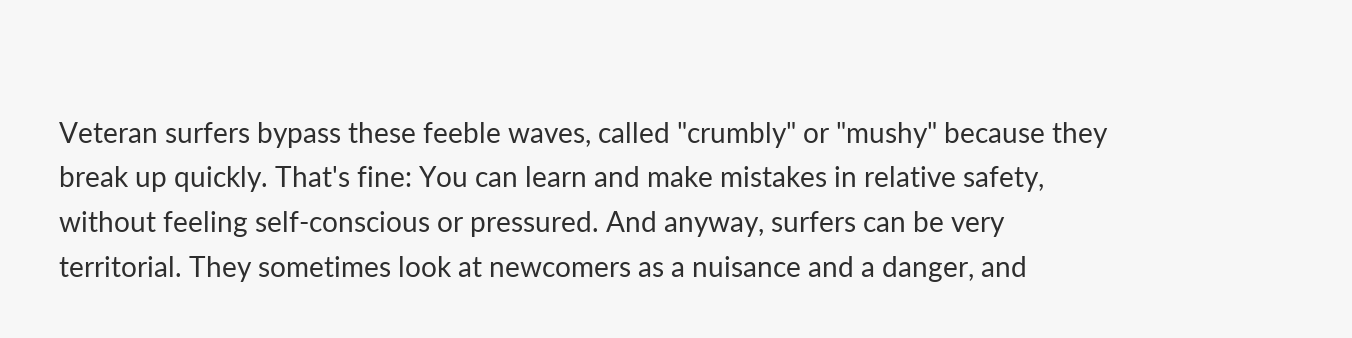Veteran surfers bypass these feeble waves, called "crumbly" or "mushy" because they break up quickly. That's fine: You can learn and make mistakes in relative safety, without feeling self-conscious or pressured. And anyway, surfers can be very territorial. They sometimes look at newcomers as a nuisance and a danger, and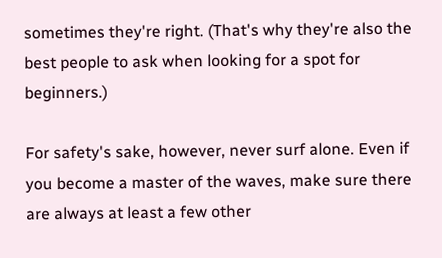sometimes they're right. (That's why they're also the best people to ask when looking for a spot for beginners.)

For safety's sake, however, never surf alone. Even if you become a master of the waves, make sure there are always at least a few other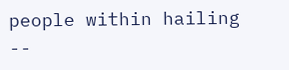people within hailing --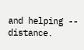and helping -- distance.